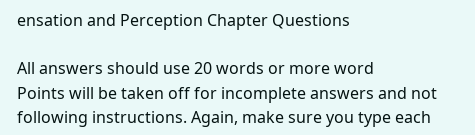ensation and Perception Chapter Questions

All answers should use 20 words or more word
Points will be taken off for incomplete answers and not following instructions. Again, make sure you type each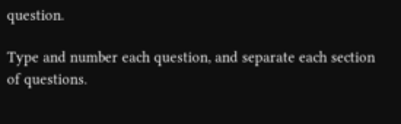question.

Type and number each question, and separate each section of questions.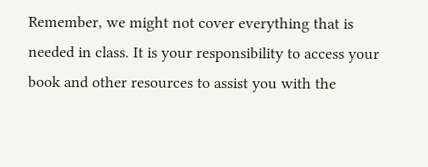Remember, we might not cover everything that is needed in class. It is your responsibility to access your book and other resources to assist you with the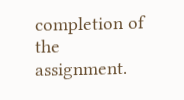completion of the assignment.